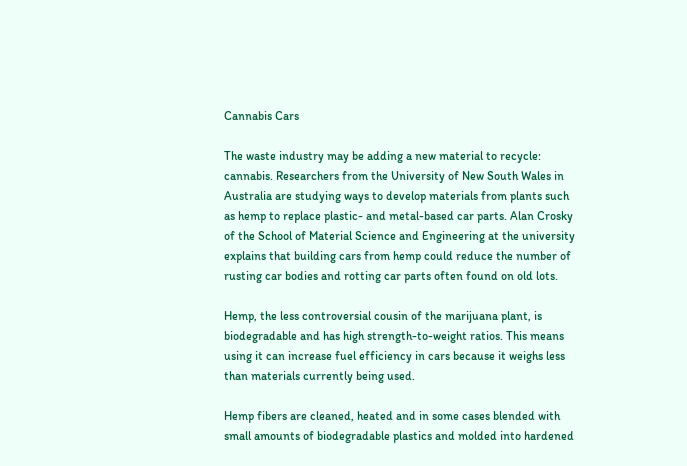Cannabis Cars

The waste industry may be adding a new material to recycle: cannabis. Researchers from the University of New South Wales in Australia are studying ways to develop materials from plants such as hemp to replace plastic- and metal-based car parts. Alan Crosky of the School of Material Science and Engineering at the university explains that building cars from hemp could reduce the number of rusting car bodies and rotting car parts often found on old lots.

Hemp, the less controversial cousin of the marijuana plant, is biodegradable and has high strength-to-weight ratios. This means using it can increase fuel efficiency in cars because it weighs less than materials currently being used.

Hemp fibers are cleaned, heated and in some cases blended with small amounts of biodegradable plastics and molded into hardened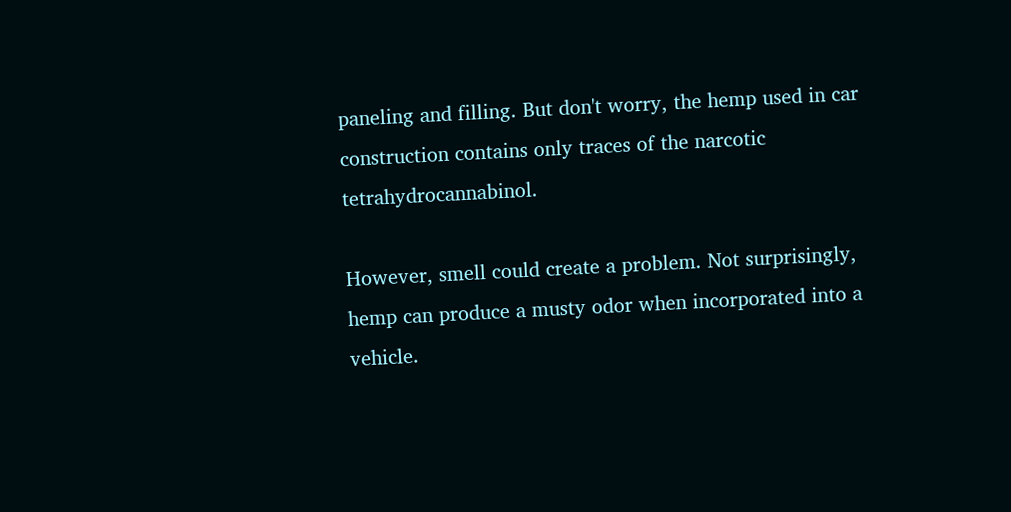paneling and filling. But don't worry, the hemp used in car construction contains only traces of the narcotic tetrahydrocannabinol.

However, smell could create a problem. Not surprisingly, hemp can produce a musty odor when incorporated into a vehicle.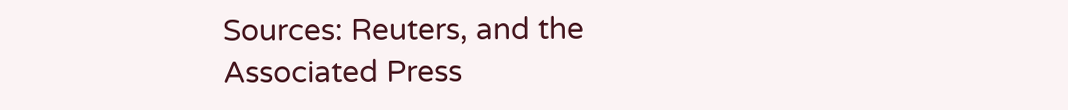Sources: Reuters, and the Associated Press